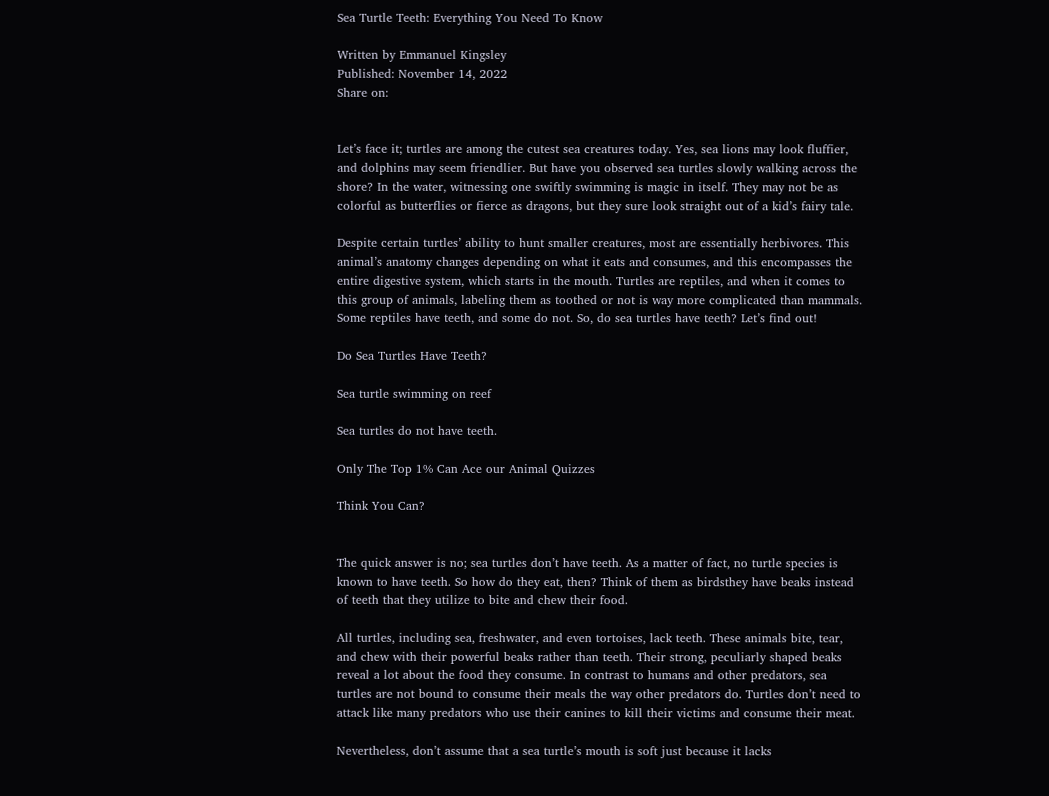Sea Turtle Teeth: Everything You Need To Know

Written by Emmanuel Kingsley
Published: November 14, 2022
Share on:


Let’s face it; turtles are among the cutest sea creatures today. Yes, sea lions may look fluffier, and dolphins may seem friendlier. But have you observed sea turtles slowly walking across the shore? In the water, witnessing one swiftly swimming is magic in itself. They may not be as colorful as butterflies or fierce as dragons, but they sure look straight out of a kid’s fairy tale.

Despite certain turtles’ ability to hunt smaller creatures, most are essentially herbivores. This animal’s anatomy changes depending on what it eats and consumes, and this encompasses the entire digestive system, which starts in the mouth. Turtles are reptiles, and when it comes to this group of animals, labeling them as toothed or not is way more complicated than mammals. Some reptiles have teeth, and some do not. So, do sea turtles have teeth? Let’s find out!

Do Sea Turtles Have Teeth?

Sea turtle swimming on reef

Sea turtles do not have teeth.

Only The Top 1% Can Ace our Animal Quizzes

Think You Can?


The quick answer is no; sea turtles don’t have teeth. As a matter of fact, no turtle species is known to have teeth. So how do they eat, then? Think of them as birdsthey have beaks instead of teeth that they utilize to bite and chew their food.

All turtles, including sea, freshwater, and even tortoises, lack teeth. These animals bite, tear, and chew with their powerful beaks rather than teeth. Their strong, peculiarly shaped beaks reveal a lot about the food they consume. In contrast to humans and other predators, sea turtles are not bound to consume their meals the way other predators do. Turtles don’t need to attack like many predators who use their canines to kill their victims and consume their meat.

Nevertheless, don’t assume that a sea turtle’s mouth is soft just because it lacks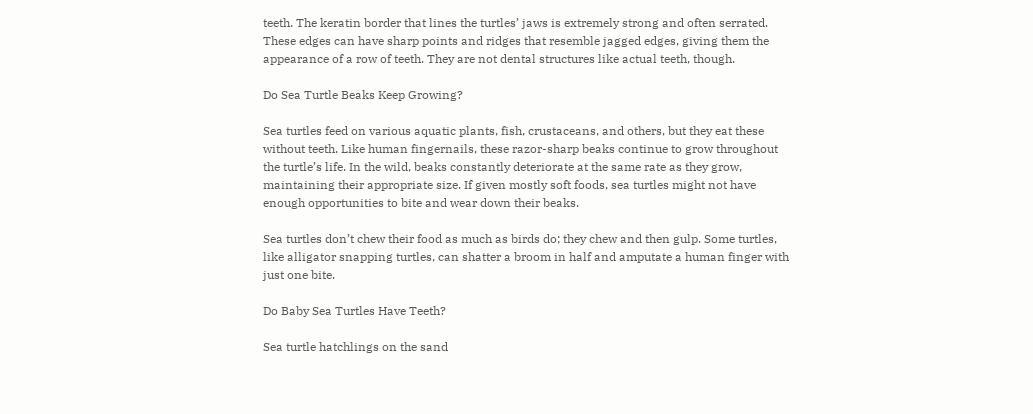teeth. The keratin border that lines the turtles’ jaws is extremely strong and often serrated. These edges can have sharp points and ridges that resemble jagged edges, giving them the appearance of a row of teeth. They are not dental structures like actual teeth, though.

Do Sea Turtle Beaks Keep Growing?

Sea turtles feed on various aquatic plants, fish, crustaceans, and others, but they eat these without teeth. Like human fingernails, these razor-sharp beaks continue to grow throughout the turtle’s life. In the wild, beaks constantly deteriorate at the same rate as they grow, maintaining their appropriate size. If given mostly soft foods, sea turtles might not have enough opportunities to bite and wear down their beaks.

Sea turtles don’t chew their food as much as birds do; they chew and then gulp. Some turtles, like alligator snapping turtles, can shatter a broom in half and amputate a human finger with just one bite.

Do Baby Sea Turtles Have Teeth?

Sea turtle hatchlings on the sand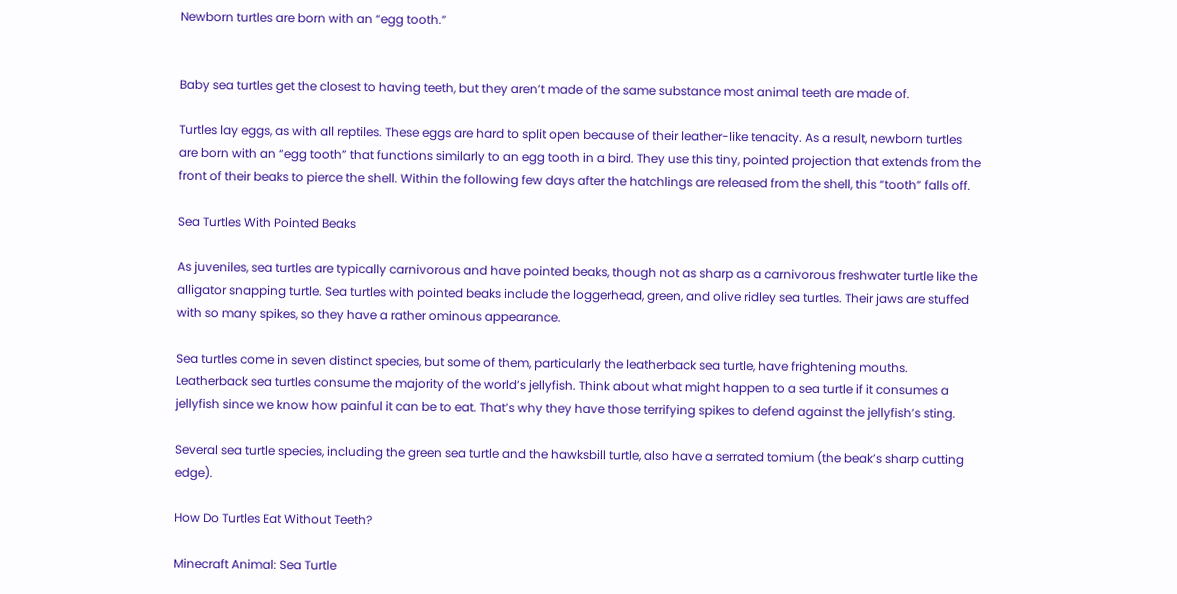Newborn turtles are born with an “egg tooth.”


Baby sea turtles get the closest to having teeth, but they aren’t made of the same substance most animal teeth are made of.

Turtles lay eggs, as with all reptiles. These eggs are hard to split open because of their leather-like tenacity. As a result, newborn turtles are born with an “egg tooth” that functions similarly to an egg tooth in a bird. They use this tiny, pointed projection that extends from the front of their beaks to pierce the shell. Within the following few days after the hatchlings are released from the shell, this “tooth” falls off.

Sea Turtles With Pointed Beaks

As juveniles, sea turtles are typically carnivorous and have pointed beaks, though not as sharp as a carnivorous freshwater turtle like the alligator snapping turtle. Sea turtles with pointed beaks include the loggerhead, green, and olive ridley sea turtles. Their jaws are stuffed with so many spikes, so they have a rather ominous appearance.

Sea turtles come in seven distinct species, but some of them, particularly the leatherback sea turtle, have frightening mouths. Leatherback sea turtles consume the majority of the world’s jellyfish. Think about what might happen to a sea turtle if it consumes a jellyfish since we know how painful it can be to eat. That’s why they have those terrifying spikes to defend against the jellyfish’s sting.

Several sea turtle species, including the green sea turtle and the hawksbill turtle, also have a serrated tomium (the beak’s sharp cutting edge).

How Do Turtles Eat Without Teeth?

Minecraft Animal: Sea Turtle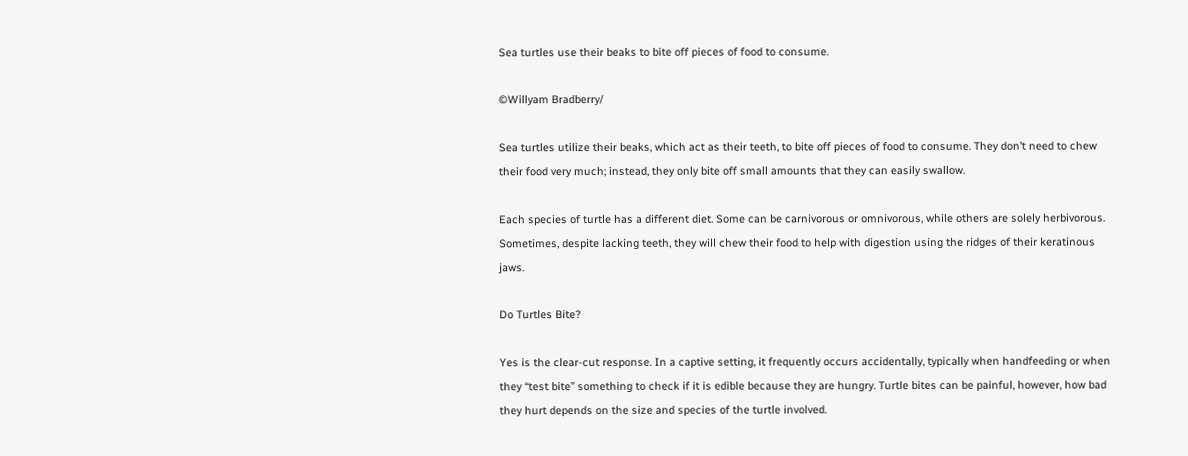Sea turtles use their beaks to bite off pieces of food to consume.

©Willyam Bradberry/

Sea turtles utilize their beaks, which act as their teeth, to bite off pieces of food to consume. They don’t need to chew their food very much; instead, they only bite off small amounts that they can easily swallow.

Each species of turtle has a different diet. Some can be carnivorous or omnivorous, while others are solely herbivorous. Sometimes, despite lacking teeth, they will chew their food to help with digestion using the ridges of their keratinous jaws.

Do Turtles Bite?

Yes is the clear-cut response. In a captive setting, it frequently occurs accidentally, typically when handfeeding or when they “test bite” something to check if it is edible because they are hungry. Turtle bites can be painful, however, how bad they hurt depends on the size and species of the turtle involved.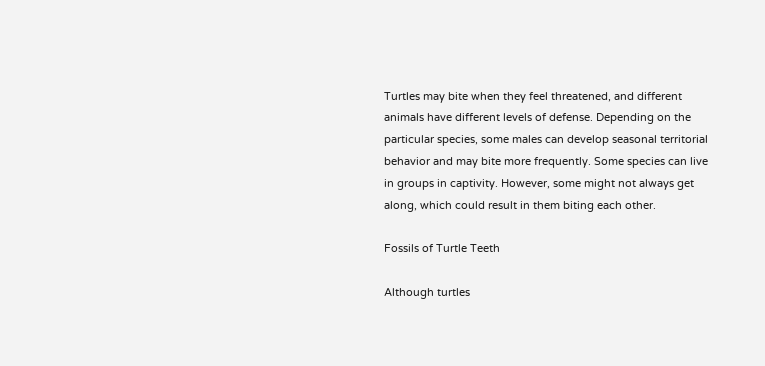Turtles may bite when they feel threatened, and different animals have different levels of defense. Depending on the particular species, some males can develop seasonal territorial behavior and may bite more frequently. Some species can live in groups in captivity. However, some might not always get along, which could result in them biting each other.

Fossils of Turtle Teeth

Although turtles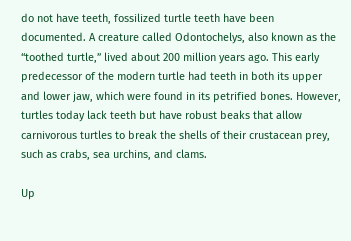do not have teeth, fossilized turtle teeth have been documented. A creature called Odontochelys, also known as the “toothed turtle,” lived about 200 million years ago. This early predecessor of the modern turtle had teeth in both its upper and lower jaw, which were found in its petrified bones. However, turtles today lack teeth but have robust beaks that allow carnivorous turtles to break the shells of their crustacean prey, such as crabs, sea urchins, and clams.

Up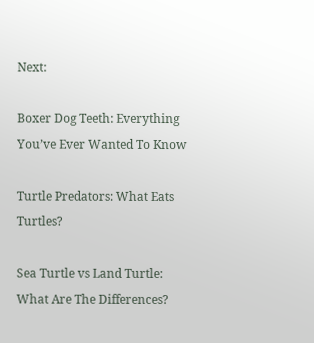Next:

Boxer Dog Teeth: Everything You’ve Ever Wanted To Know

Turtle Predators: What Eats Turtles?

Sea Turtle vs Land Turtle: What Are The Differences?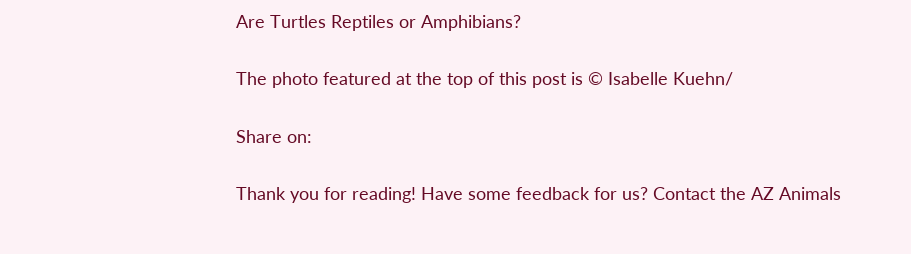Are Turtles Reptiles or Amphibians?

The photo featured at the top of this post is © Isabelle Kuehn/

Share on:

Thank you for reading! Have some feedback for us? Contact the AZ Animals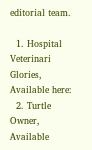editorial team.

  1. Hospital Veterinari Glories, Available here:
  2. Turtle Owner, Available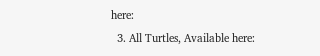here:
  3. All Turtles, Available here: